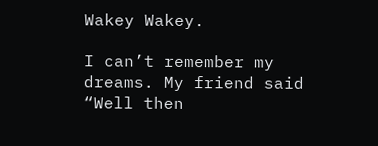Wakey Wakey.

I can’t remember my dreams. My friend said “Well then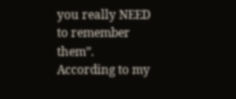you really NEED to remember them”.
According to my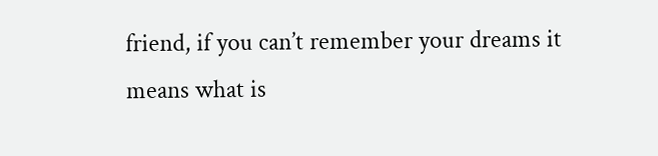friend, if you can’t remember your dreams it means what is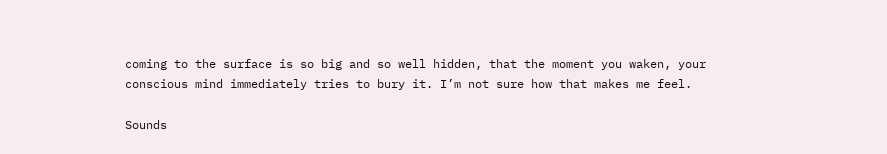coming to the surface is so big and so well hidden, that the moment you waken, your conscious mind immediately tries to bury it. I’m not sure how that makes me feel.

Sounds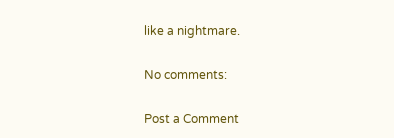like a nightmare.

No comments:

Post a Comment